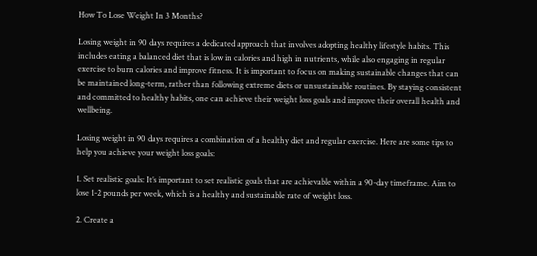How To Lose Weight In 3 Months?

Losing weight in 90 days requires a dedicated approach that involves adopting healthy lifestyle habits. This includes eating a balanced diet that is low in calories and high in nutrients, while also engaging in regular exercise to burn calories and improve fitness. It is important to focus on making sustainable changes that can be maintained long-term, rather than following extreme diets or unsustainable routines. By staying consistent and committed to healthy habits, one can achieve their weight loss goals and improve their overall health and wellbeing.

Losing weight in 90 days requires a combination of a healthy diet and regular exercise. Here are some tips to help you achieve your weight loss goals:

1. Set realistic goals: It’s important to set realistic goals that are achievable within a 90-day timeframe. Aim to lose 1-2 pounds per week, which is a healthy and sustainable rate of weight loss.

2. Create a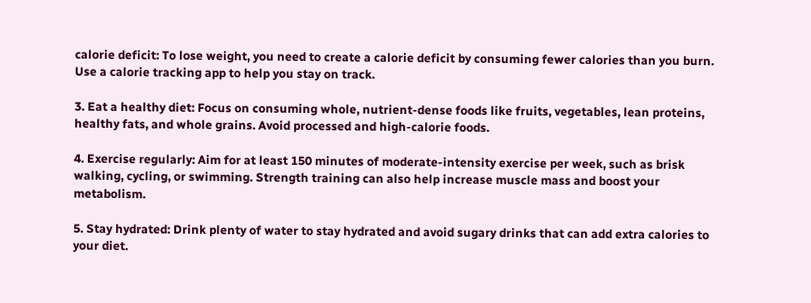calorie deficit: To lose weight, you need to create a calorie deficit by consuming fewer calories than you burn. Use a calorie tracking app to help you stay on track.

3. Eat a healthy diet: Focus on consuming whole, nutrient-dense foods like fruits, vegetables, lean proteins, healthy fats, and whole grains. Avoid processed and high-calorie foods.

4. Exercise regularly: Aim for at least 150 minutes of moderate-intensity exercise per week, such as brisk walking, cycling, or swimming. Strength training can also help increase muscle mass and boost your metabolism.

5. Stay hydrated: Drink plenty of water to stay hydrated and avoid sugary drinks that can add extra calories to your diet.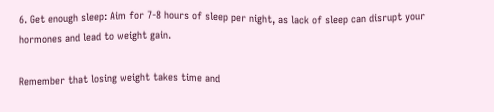6. Get enough sleep: Aim for 7-8 hours of sleep per night, as lack of sleep can disrupt your hormones and lead to weight gain.

Remember that losing weight takes time and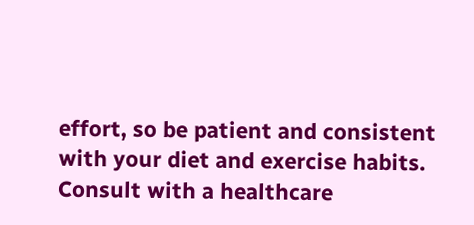effort, so be patient and consistent with your diet and exercise habits. Consult with a healthcare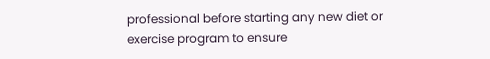professional before starting any new diet or exercise program to ensure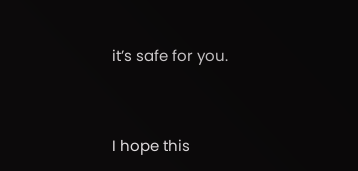it’s safe for you.



I hope this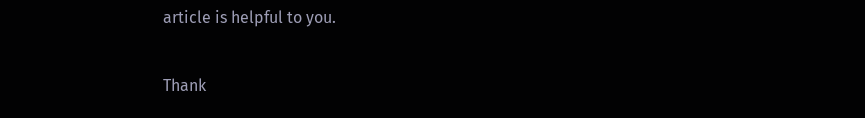article is helpful to you.

Thank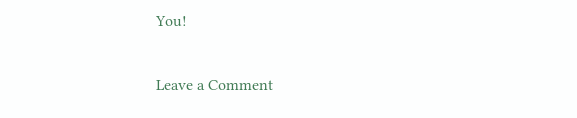You!

Leave a Comment